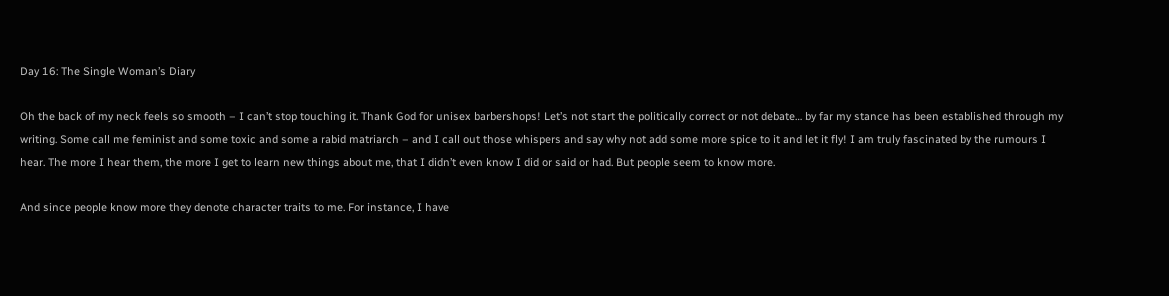Day 16: The Single Woman’s Diary

Oh the back of my neck feels so smooth – I can’t stop touching it. Thank God for unisex barbershops! Let’s not start the politically correct or not debate… by far my stance has been established through my writing. Some call me feminist and some toxic and some a rabid matriarch – and I call out those whispers and say why not add some more spice to it and let it fly! I am truly fascinated by the rumours I hear. The more I hear them, the more I get to learn new things about me, that I didn’t even know I did or said or had. But people seem to know more.

And since people know more they denote character traits to me. For instance, I have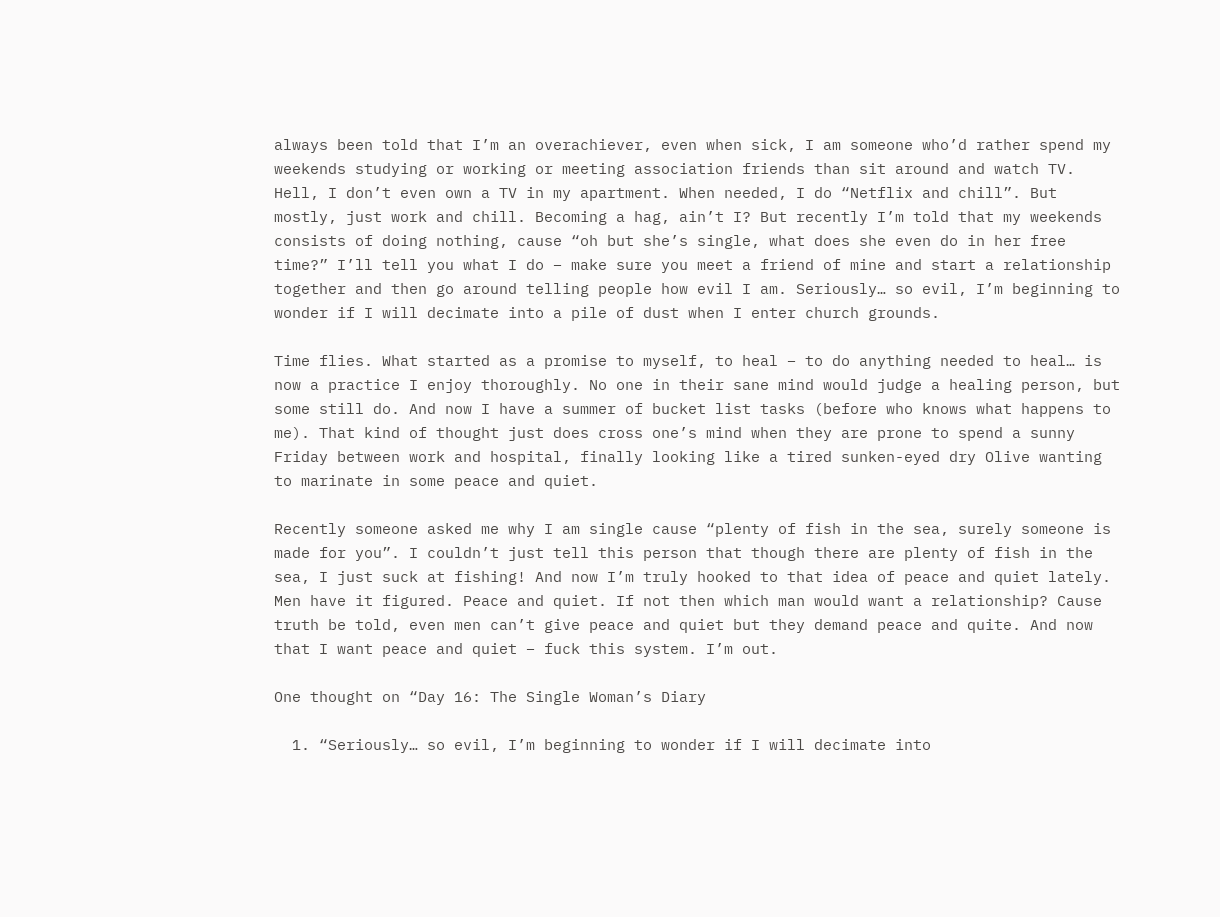always been told that I’m an overachiever, even when sick, I am someone who’d rather spend my weekends studying or working or meeting association friends than sit around and watch TV. Hell, I don’t even own a TV in my apartment. When needed, I do “Netflix and chill”. But mostly, just work and chill. Becoming a hag, ain’t I? But recently I’m told that my weekends consists of doing nothing, cause “oh but she’s single, what does she even do in her free time?” I’ll tell you what I do – make sure you meet a friend of mine and start a relationship together and then go around telling people how evil I am. Seriously… so evil, I’m beginning to wonder if I will decimate into a pile of dust when I enter church grounds.

Time flies. What started as a promise to myself, to heal – to do anything needed to heal… is now a practice I enjoy thoroughly. No one in their sane mind would judge a healing person, but some still do. And now I have a summer of bucket list tasks (before who knows what happens to me). That kind of thought just does cross one’s mind when they are prone to spend a sunny Friday between work and hospital, finally looking like a tired sunken-eyed dry Olive wanting to marinate in some peace and quiet.

Recently someone asked me why I am single cause “plenty of fish in the sea, surely someone is made for you”. I couldn’t just tell this person that though there are plenty of fish in the sea, I just suck at fishing! And now I’m truly hooked to that idea of peace and quiet lately. Men have it figured. Peace and quiet. If not then which man would want a relationship? Cause truth be told, even men can’t give peace and quiet but they demand peace and quite. And now that I want peace and quiet – fuck this system. I’m out.

One thought on “Day 16: The Single Woman’s Diary

  1. “Seriously… so evil, I’m beginning to wonder if I will decimate into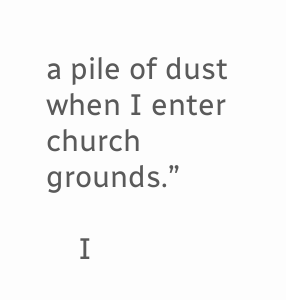a pile of dust when I enter church grounds.”

    I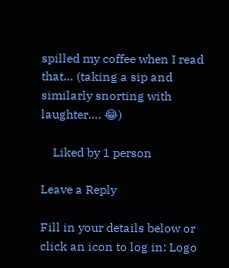spilled my coffee when I read that… (taking a sip and similarly snorting with laughter…. 😂)

    Liked by 1 person

Leave a Reply

Fill in your details below or click an icon to log in: Logo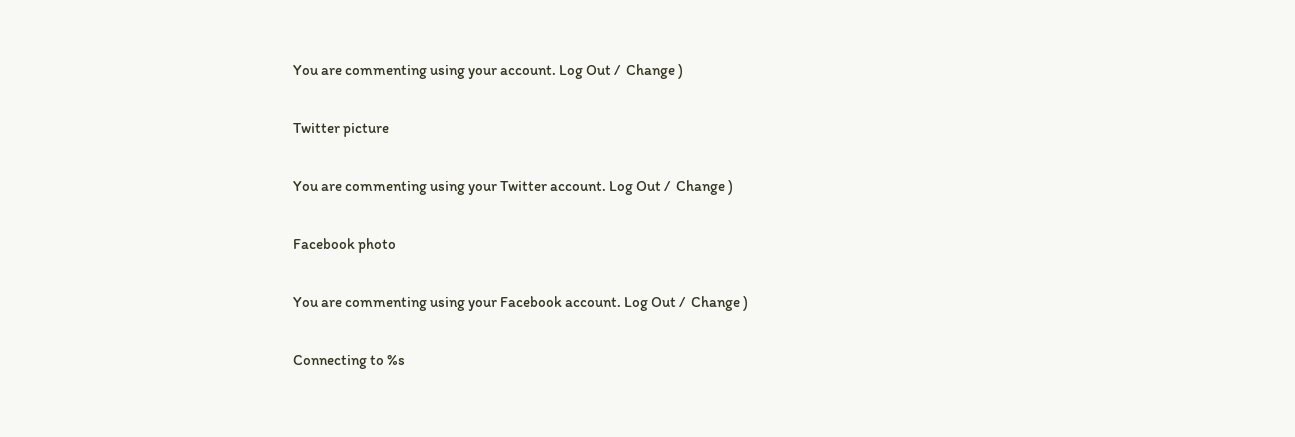You are commenting using your account. Log Out /  Change )

Twitter picture

You are commenting using your Twitter account. Log Out /  Change )

Facebook photo

You are commenting using your Facebook account. Log Out /  Change )

Connecting to %s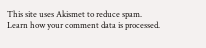This site uses Akismet to reduce spam. Learn how your comment data is processed.